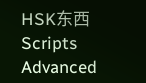HSK东西 Scripts Advanced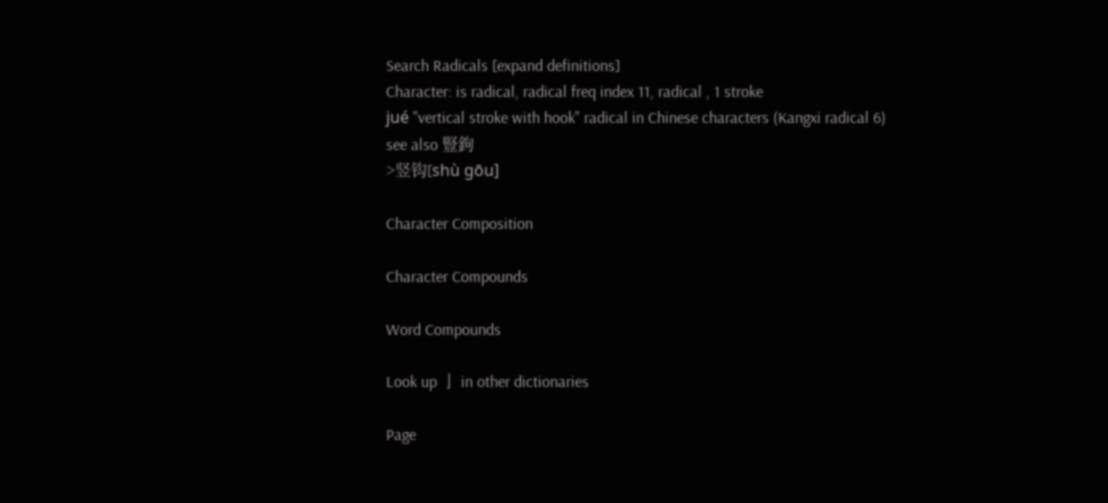Search Radicals [expand definitions]
Character: is radical, radical freq index 11, radical , 1 stroke
jué "vertical stroke with hook" radical in Chinese characters (Kangxi radical 6)
see also 豎鉤
>竖钩[shù gōu]

Character Composition

Character Compounds

Word Compounds

Look up 亅 in other dictionaries

Page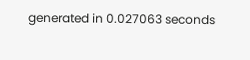generated in 0.027063 seconds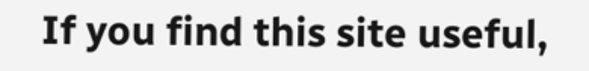If you find this site useful,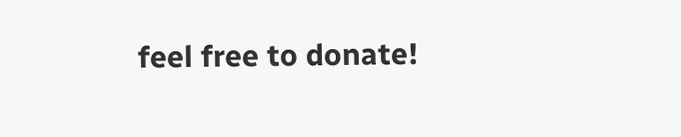feel free to donate!